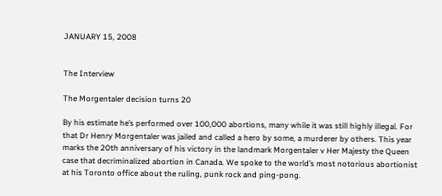JANUARY 15, 2008


The Interview

The Morgentaler decision turns 20

By his estimate he’s performed over 100,000 abortions, many while it was still highly illegal. For that Dr Henry Morgentaler was jailed and called a hero by some, a murderer by others. This year marks the 20th anniversary of his victory in the landmark Morgentaler v Her Majesty the Queen case that decriminalized abortion in Canada. We spoke to the world’s most notorious abortionist at his Toronto office about the ruling, punk rock and ping-pong.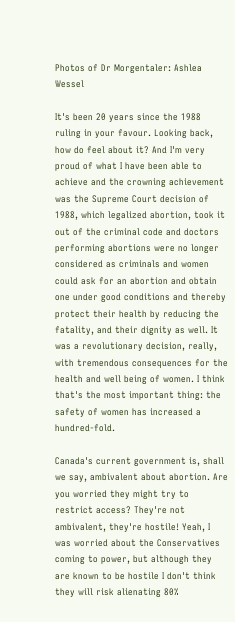Photos of Dr Morgentaler: Ashlea Wessel

It's been 20 years since the 1988 ruling in your favour. Looking back, how do feel about it? And I'm very proud of what I have been able to achieve and the crowning achievement was the Supreme Court decision of 1988, which legalized abortion, took it out of the criminal code and doctors performing abortions were no longer considered as criminals and women could ask for an abortion and obtain one under good conditions and thereby protect their health by reducing the fatality, and their dignity as well. It was a revolutionary decision, really, with tremendous consequences for the health and well being of women. I think that's the most important thing: the safety of women has increased a hundred-fold.

Canada's current government is, shall we say, ambivalent about abortion. Are you worried they might try to restrict access? They're not ambivalent, they're hostile! Yeah, I was worried about the Conservatives coming to power, but although they are known to be hostile I don't think they will risk alienating 80%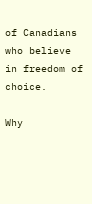of Canadians who believe in freedom of choice.

Why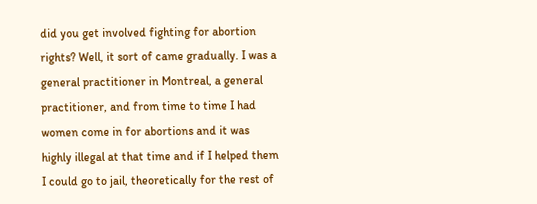did you get involved fighting for abortion rights? Well, it sort of came gradually. I was a general practitioner in Montreal, a general practitioner, and from time to time I had women come in for abortions and it was highly illegal at that time and if I helped them I could go to jail, theoretically for the rest of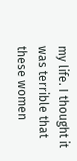my life. I thought it was terrible that these women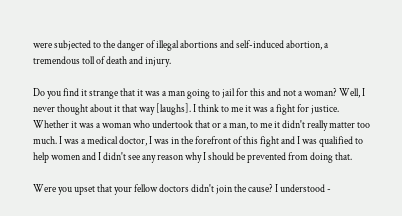were subjected to the danger of illegal abortions and self-induced abortion, a tremendous toll of death and injury.

Do you find it strange that it was a man going to jail for this and not a woman? Well, I never thought about it that way [laughs]. I think to me it was a fight for justice. Whether it was a woman who undertook that or a man, to me it didn't really matter too much. I was a medical doctor, I was in the forefront of this fight and I was qualified to help women and I didn't see any reason why I should be prevented from doing that.

Were you upset that your fellow doctors didn't join the cause? I understood -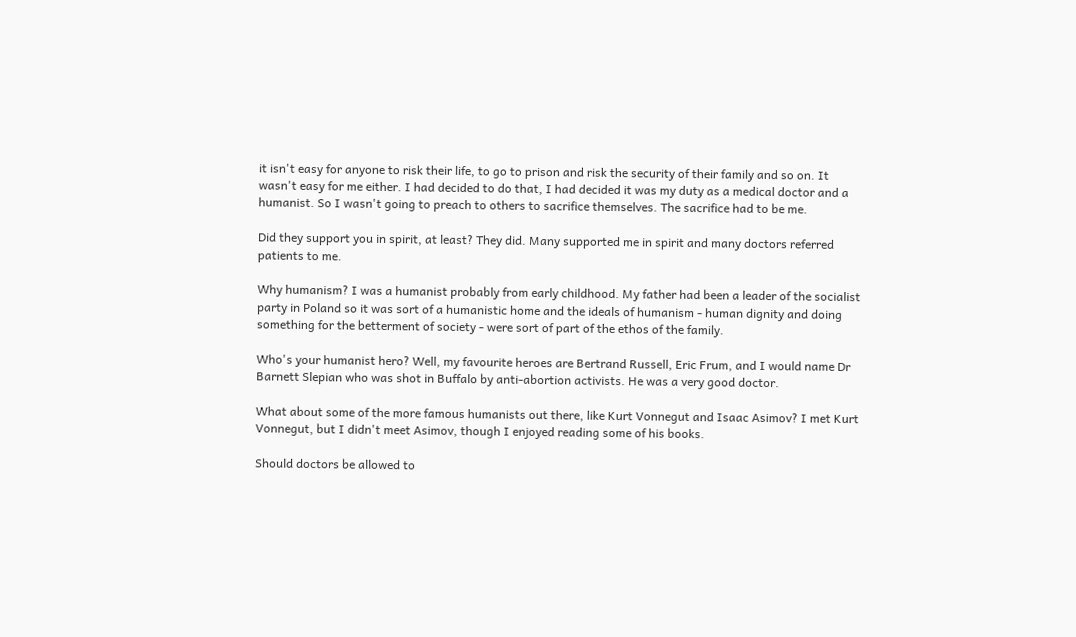it isn't easy for anyone to risk their life, to go to prison and risk the security of their family and so on. It wasn't easy for me either. I had decided to do that, I had decided it was my duty as a medical doctor and a humanist. So I wasn't going to preach to others to sacrifice themselves. The sacrifice had to be me.

Did they support you in spirit, at least? They did. Many supported me in spirit and many doctors referred patients to me.

Why humanism? I was a humanist probably from early childhood. My father had been a leader of the socialist party in Poland so it was sort of a humanistic home and the ideals of humanism - human dignity and doing something for the betterment of society - were sort of part of the ethos of the family.

Who's your humanist hero? Well, my favourite heroes are Bertrand Russell, Eric Frum, and I would name Dr Barnett Slepian who was shot in Buffalo by anti-abortion activists. He was a very good doctor.

What about some of the more famous humanists out there, like Kurt Vonnegut and Isaac Asimov? I met Kurt Vonnegut, but I didn't meet Asimov, though I enjoyed reading some of his books.

Should doctors be allowed to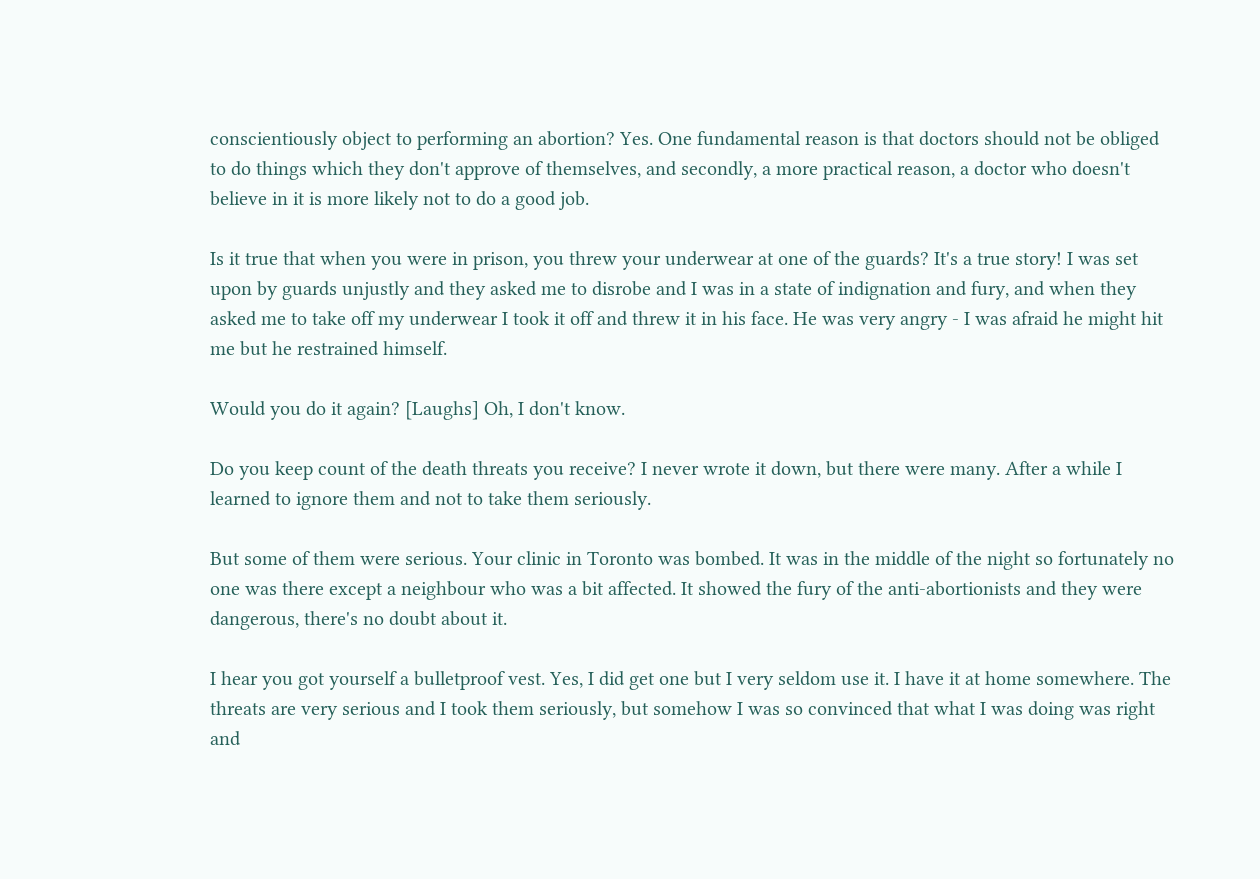conscientiously object to performing an abortion? Yes. One fundamental reason is that doctors should not be obliged to do things which they don't approve of themselves, and secondly, a more practical reason, a doctor who doesn't believe in it is more likely not to do a good job.

Is it true that when you were in prison, you threw your underwear at one of the guards? It's a true story! I was set upon by guards unjustly and they asked me to disrobe and I was in a state of indignation and fury, and when they asked me to take off my underwear I took it off and threw it in his face. He was very angry - I was afraid he might hit me but he restrained himself.

Would you do it again? [Laughs] Oh, I don't know.

Do you keep count of the death threats you receive? I never wrote it down, but there were many. After a while I learned to ignore them and not to take them seriously.

But some of them were serious. Your clinic in Toronto was bombed. It was in the middle of the night so fortunately no one was there except a neighbour who was a bit affected. It showed the fury of the anti-abortionists and they were dangerous, there's no doubt about it.

I hear you got yourself a bulletproof vest. Yes, I did get one but I very seldom use it. I have it at home somewhere. The threats are very serious and I took them seriously, but somehow I was so convinced that what I was doing was right and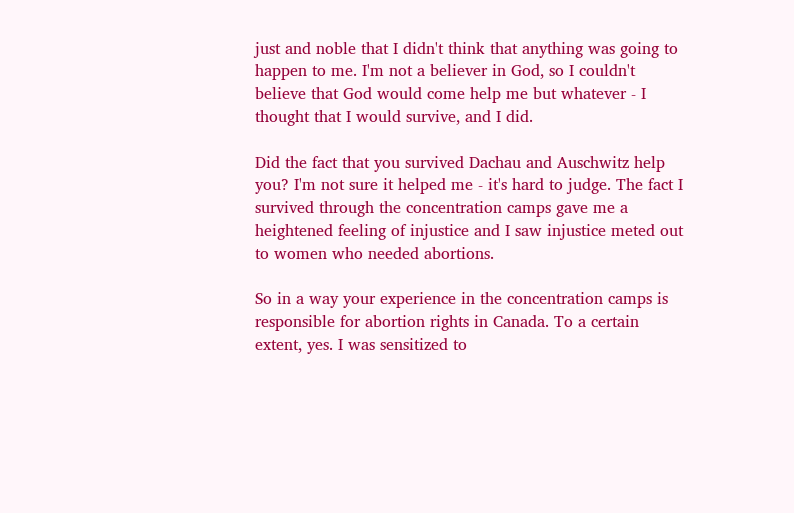just and noble that I didn't think that anything was going to happen to me. I'm not a believer in God, so I couldn't believe that God would come help me but whatever - I thought that I would survive, and I did.

Did the fact that you survived Dachau and Auschwitz help you? I'm not sure it helped me - it's hard to judge. The fact I survived through the concentration camps gave me a heightened feeling of injustice and I saw injustice meted out to women who needed abortions.

So in a way your experience in the concentration camps is responsible for abortion rights in Canada. To a certain extent, yes. I was sensitized to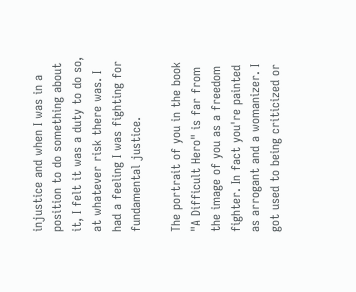injustice and when I was in a position to do something about it, I felt it was a duty to do so, at whatever risk there was. I had a feeling I was fighting for fundamental justice.

The portrait of you in the book "A Difficult Hero" is far from the image of you as a freedom fighter. In fact you're painted as arrogant and a womanizer. I got used to being criticized or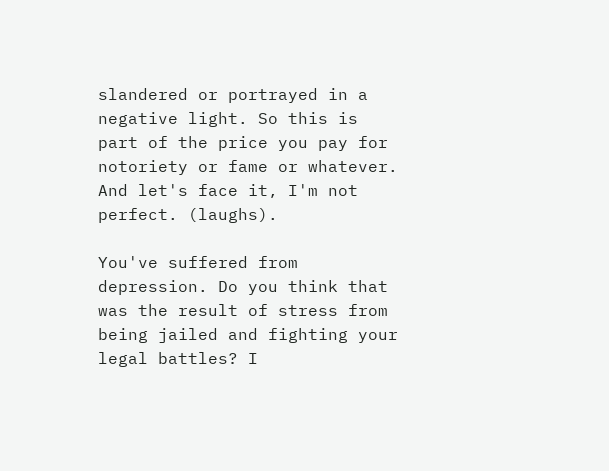slandered or portrayed in a negative light. So this is part of the price you pay for notoriety or fame or whatever. And let's face it, I'm not perfect. (laughs).

You've suffered from depression. Do you think that was the result of stress from being jailed and fighting your legal battles? I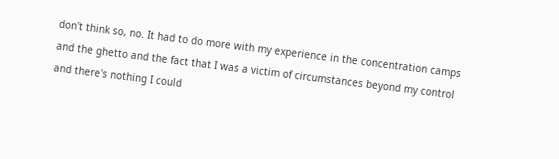don't think so, no. It had to do more with my experience in the concentration camps and the ghetto and the fact that I was a victim of circumstances beyond my control and there's nothing I could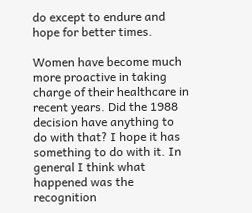do except to endure and hope for better times.

Women have become much more proactive in taking charge of their healthcare in recent years. Did the 1988 decision have anything to do with that? I hope it has something to do with it. In general I think what happened was the recognition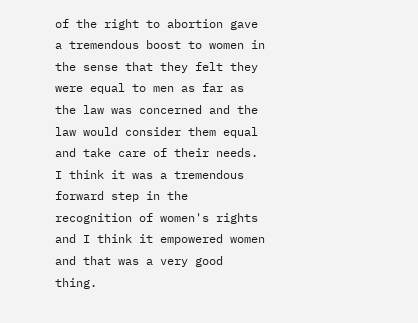of the right to abortion gave a tremendous boost to women in the sense that they felt they were equal to men as far as the law was concerned and the law would consider them equal and take care of their needs. I think it was a tremendous forward step in the recognition of women's rights and I think it empowered women and that was a very good thing.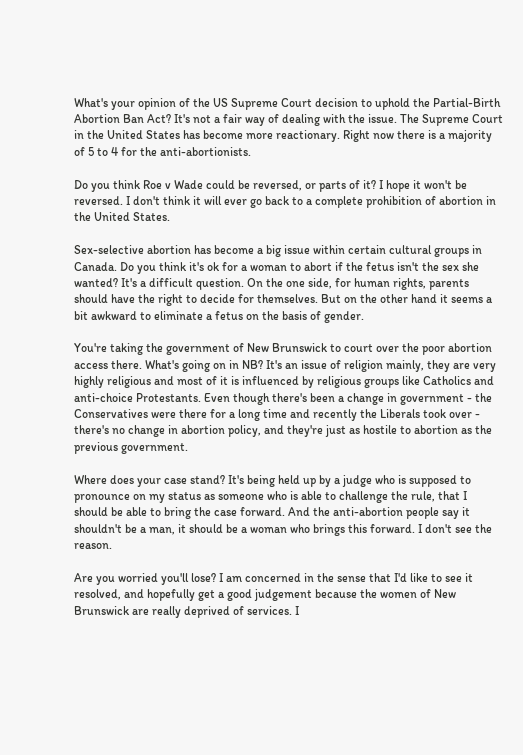What's your opinion of the US Supreme Court decision to uphold the Partial-Birth Abortion Ban Act? It's not a fair way of dealing with the issue. The Supreme Court in the United States has become more reactionary. Right now there is a majority of 5 to 4 for the anti-abortionists.

Do you think Roe v Wade could be reversed, or parts of it? I hope it won't be reversed. I don't think it will ever go back to a complete prohibition of abortion in the United States.

Sex-selective abortion has become a big issue within certain cultural groups in Canada. Do you think it's ok for a woman to abort if the fetus isn't the sex she wanted? It's a difficult question. On the one side, for human rights, parents should have the right to decide for themselves. But on the other hand it seems a bit awkward to eliminate a fetus on the basis of gender.

You're taking the government of New Brunswick to court over the poor abortion access there. What's going on in NB? It's an issue of religion mainly, they are very highly religious and most of it is influenced by religious groups like Catholics and anti-choice Protestants. Even though there's been a change in government - the Conservatives were there for a long time and recently the Liberals took over - there's no change in abortion policy, and they're just as hostile to abortion as the previous government.

Where does your case stand? It's being held up by a judge who is supposed to pronounce on my status as someone who is able to challenge the rule, that I should be able to bring the case forward. And the anti-abortion people say it shouldn't be a man, it should be a woman who brings this forward. I don't see the reason.

Are you worried you'll lose? I am concerned in the sense that I'd like to see it resolved, and hopefully get a good judgement because the women of New Brunswick are really deprived of services. I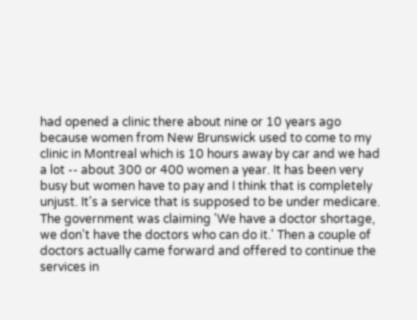had opened a clinic there about nine or 10 years ago because women from New Brunswick used to come to my clinic in Montreal which is 10 hours away by car and we had a lot -- about 300 or 400 women a year. It has been very busy but women have to pay and I think that is completely unjust. It's a service that is supposed to be under medicare. The government was claiming 'We have a doctor shortage, we don't have the doctors who can do it.' Then a couple of doctors actually came forward and offered to continue the services in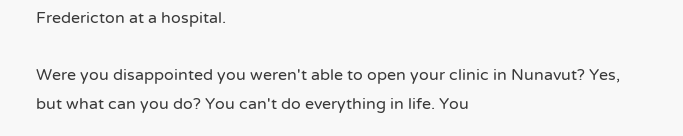Fredericton at a hospital.

Were you disappointed you weren't able to open your clinic in Nunavut? Yes, but what can you do? You can't do everything in life. You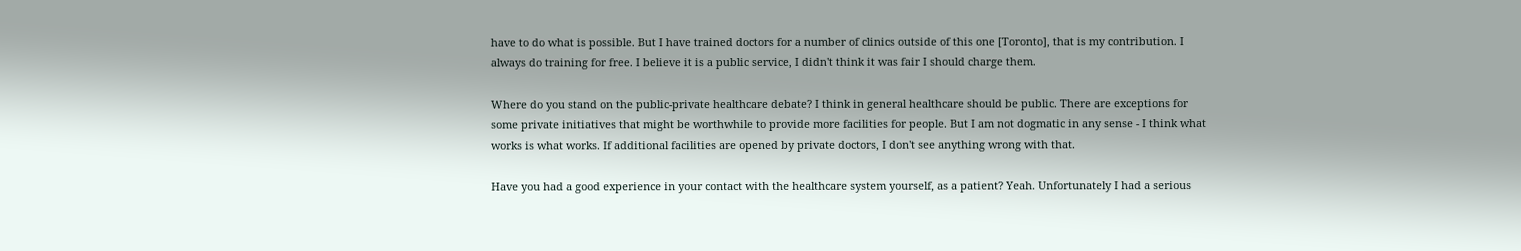have to do what is possible. But I have trained doctors for a number of clinics outside of this one [Toronto], that is my contribution. I always do training for free. I believe it is a public service, I didn't think it was fair I should charge them.

Where do you stand on the public-private healthcare debate? I think in general healthcare should be public. There are exceptions for some private initiatives that might be worthwhile to provide more facilities for people. But I am not dogmatic in any sense - I think what works is what works. If additional facilities are opened by private doctors, I don't see anything wrong with that.

Have you had a good experience in your contact with the healthcare system yourself, as a patient? Yeah. Unfortunately I had a serious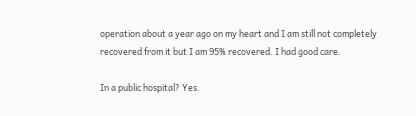operation about a year ago on my heart and I am still not completely recovered from it but I am 95% recovered. I had good care.

In a public hospital? Yes.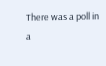There was a poll in a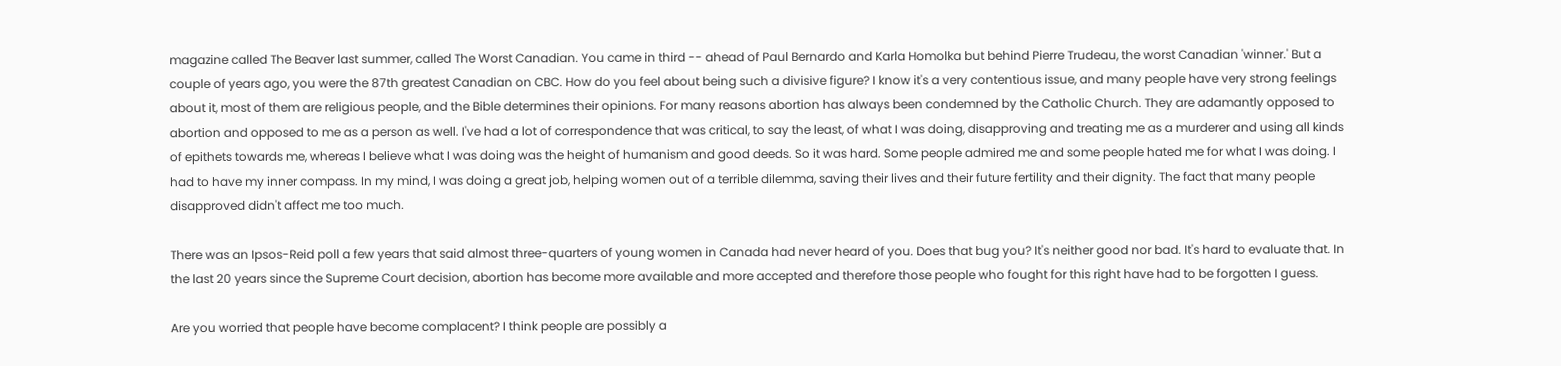magazine called The Beaver last summer, called The Worst Canadian. You came in third -- ahead of Paul Bernardo and Karla Homolka but behind Pierre Trudeau, the worst Canadian 'winner.' But a couple of years ago, you were the 87th greatest Canadian on CBC. How do you feel about being such a divisive figure? I know it's a very contentious issue, and many people have very strong feelings about it, most of them are religious people, and the Bible determines their opinions. For many reasons abortion has always been condemned by the Catholic Church. They are adamantly opposed to abortion and opposed to me as a person as well. I've had a lot of correspondence that was critical, to say the least, of what I was doing, disapproving and treating me as a murderer and using all kinds of epithets towards me, whereas I believe what I was doing was the height of humanism and good deeds. So it was hard. Some people admired me and some people hated me for what I was doing. I had to have my inner compass. In my mind, I was doing a great job, helping women out of a terrible dilemma, saving their lives and their future fertility and their dignity. The fact that many people disapproved didn't affect me too much.

There was an Ipsos-Reid poll a few years that said almost three-quarters of young women in Canada had never heard of you. Does that bug you? It's neither good nor bad. It's hard to evaluate that. In the last 20 years since the Supreme Court decision, abortion has become more available and more accepted and therefore those people who fought for this right have had to be forgotten I guess.

Are you worried that people have become complacent? I think people are possibly a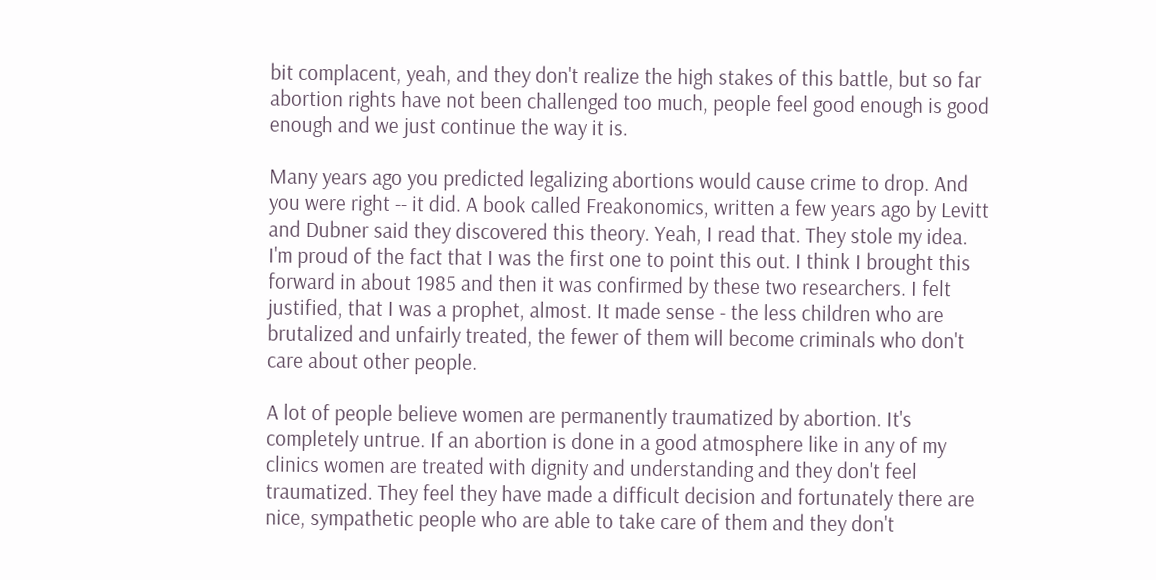bit complacent, yeah, and they don't realize the high stakes of this battle, but so far abortion rights have not been challenged too much, people feel good enough is good enough and we just continue the way it is.

Many years ago you predicted legalizing abortions would cause crime to drop. And you were right -- it did. A book called Freakonomics, written a few years ago by Levitt and Dubner said they discovered this theory. Yeah, I read that. They stole my idea. I'm proud of the fact that I was the first one to point this out. I think I brought this forward in about 1985 and then it was confirmed by these two researchers. I felt justified, that I was a prophet, almost. It made sense - the less children who are brutalized and unfairly treated, the fewer of them will become criminals who don't care about other people.

A lot of people believe women are permanently traumatized by abortion. It's completely untrue. If an abortion is done in a good atmosphere like in any of my clinics women are treated with dignity and understanding and they don't feel traumatized. They feel they have made a difficult decision and fortunately there are nice, sympathetic people who are able to take care of them and they don't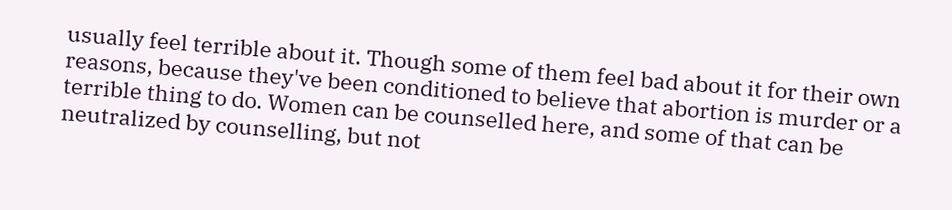usually feel terrible about it. Though some of them feel bad about it for their own reasons, because they've been conditioned to believe that abortion is murder or a terrible thing to do. Women can be counselled here, and some of that can be neutralized by counselling, but not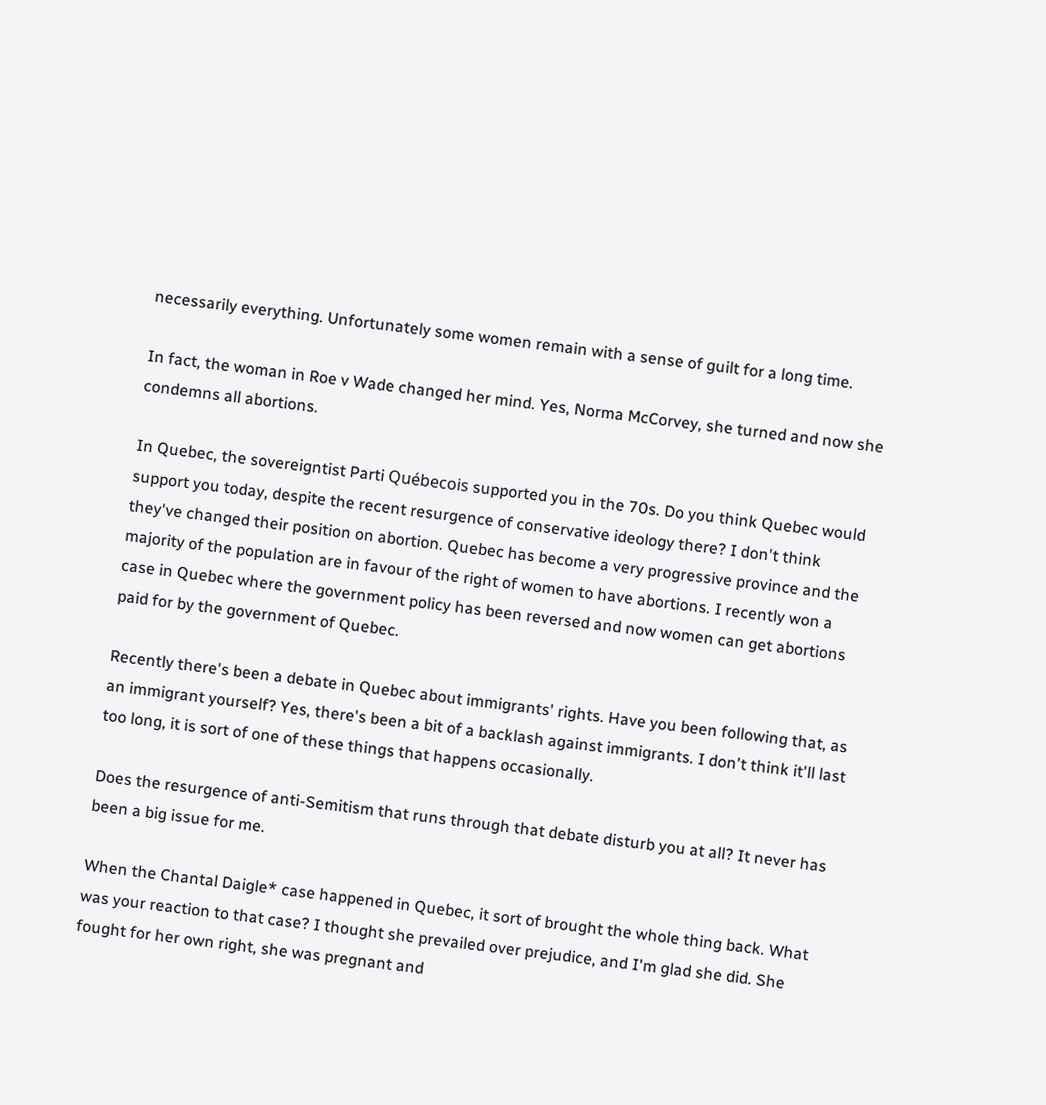necessarily everything. Unfortunately some women remain with a sense of guilt for a long time.

In fact, the woman in Roe v Wade changed her mind. Yes, Norma McCorvey, she turned and now she condemns all abortions.

In Quebec, the sovereigntist Parti Québecois supported you in the 70s. Do you think Quebec would support you today, despite the recent resurgence of conservative ideology there? I don't think they've changed their position on abortion. Quebec has become a very progressive province and the majority of the population are in favour of the right of women to have abortions. I recently won a case in Quebec where the government policy has been reversed and now women can get abortions paid for by the government of Quebec.

Recently there's been a debate in Quebec about immigrants' rights. Have you been following that, as an immigrant yourself? Yes, there's been a bit of a backlash against immigrants. I don't think it'll last too long, it is sort of one of these things that happens occasionally.

Does the resurgence of anti-Semitism that runs through that debate disturb you at all? It never has been a big issue for me.

When the Chantal Daigle* case happened in Quebec, it sort of brought the whole thing back. What was your reaction to that case? I thought she prevailed over prejudice, and I'm glad she did. She fought for her own right, she was pregnant and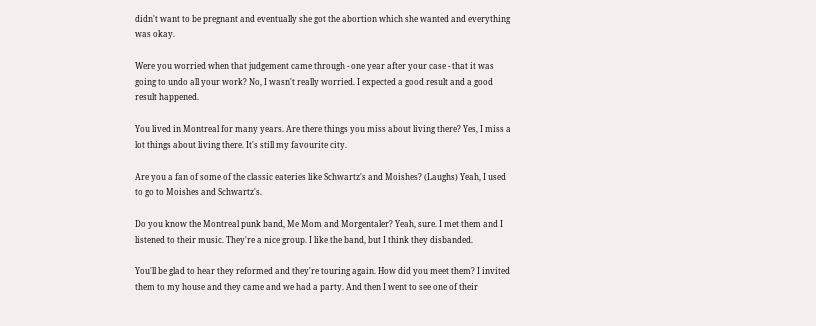didn't want to be pregnant and eventually she got the abortion which she wanted and everything was okay.

Were you worried when that judgement came through - one year after your case - that it was going to undo all your work? No, I wasn't really worried. I expected a good result and a good result happened.

You lived in Montreal for many years. Are there things you miss about living there? Yes, I miss a lot things about living there. It's still my favourite city.

Are you a fan of some of the classic eateries like Schwartz's and Moishes? (Laughs) Yeah, I used to go to Moishes and Schwartz's.

Do you know the Montreal punk band, Me Mom and Morgentaler? Yeah, sure. I met them and I listened to their music. They're a nice group. I like the band, but I think they disbanded.

You'll be glad to hear they reformed and they're touring again. How did you meet them? I invited them to my house and they came and we had a party. And then I went to see one of their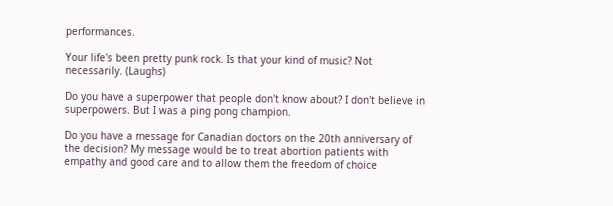performances.

Your life's been pretty punk rock. Is that your kind of music? Not necessarily. (Laughs)

Do you have a superpower that people don't know about? I don't believe in superpowers. But I was a ping pong champion.

Do you have a message for Canadian doctors on the 20th anniversary of the decision? My message would be to treat abortion patients with empathy and good care and to allow them the freedom of choice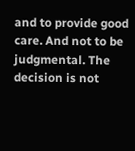and to provide good care. And not to be judgmental. The decision is not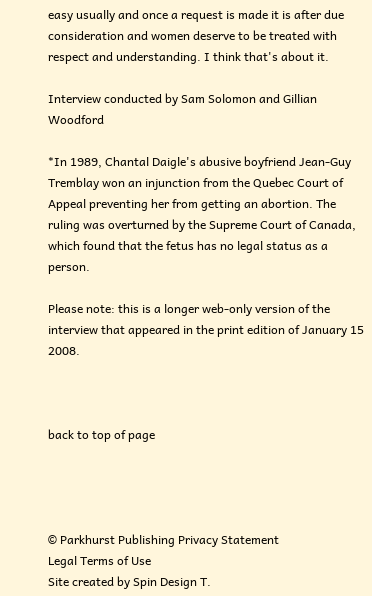easy usually and once a request is made it is after due consideration and women deserve to be treated with respect and understanding. I think that's about it.

Interview conducted by Sam Solomon and Gillian Woodford

*In 1989, Chantal Daigle's abusive boyfriend Jean-Guy Tremblay won an injunction from the Quebec Court of Appeal preventing her from getting an abortion. The ruling was overturned by the Supreme Court of Canada, which found that the fetus has no legal status as a person.

Please note: this is a longer web-only version of the interview that appeared in the print edition of January 15 2008.



back to top of page




© Parkhurst Publishing Privacy Statement
Legal Terms of Use
Site created by Spin Design T.